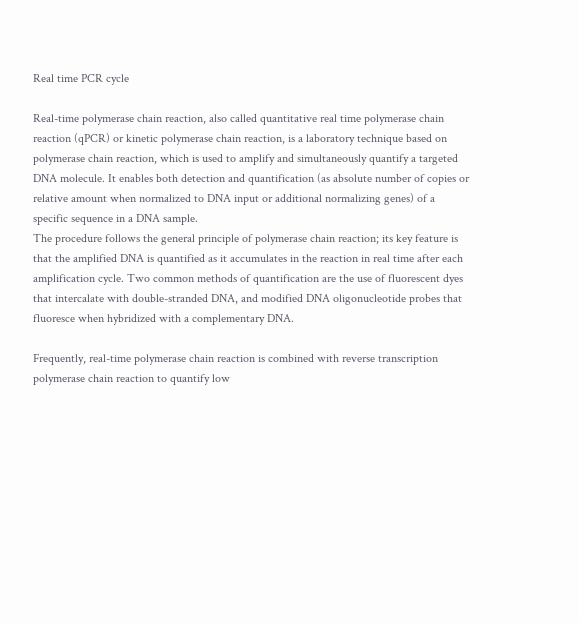Real time PCR cycle

Real-time polymerase chain reaction, also called quantitative real time polymerase chain reaction (qPCR) or kinetic polymerase chain reaction, is a laboratory technique based on polymerase chain reaction, which is used to amplify and simultaneously quantify a targeted DNA molecule. It enables both detection and quantification (as absolute number of copies or relative amount when normalized to DNA input or additional normalizing genes) of a specific sequence in a DNA sample.
The procedure follows the general principle of polymerase chain reaction; its key feature is that the amplified DNA is quantified as it accumulates in the reaction in real time after each amplification cycle. Two common methods of quantification are the use of fluorescent dyes that intercalate with double-stranded DNA, and modified DNA oligonucleotide probes that fluoresce when hybridized with a complementary DNA.

Frequently, real-time polymerase chain reaction is combined with reverse transcription polymerase chain reaction to quantify low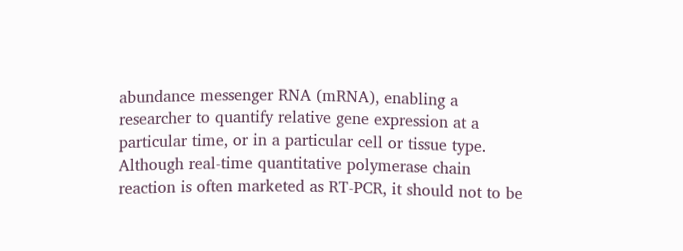abundance messenger RNA (mRNA), enabling a researcher to quantify relative gene expression at a particular time, or in a particular cell or tissue type.
Although real-time quantitative polymerase chain reaction is often marketed as RT-PCR, it should not to be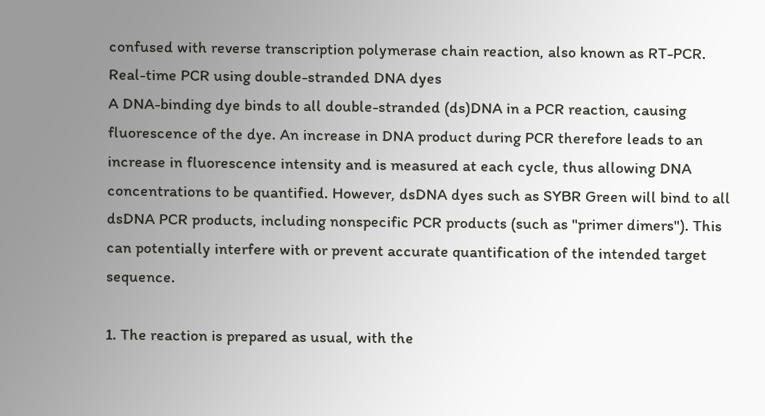confused with reverse transcription polymerase chain reaction, also known as RT-PCR.
Real-time PCR using double-stranded DNA dyes
A DNA-binding dye binds to all double-stranded (ds)DNA in a PCR reaction, causing fluorescence of the dye. An increase in DNA product during PCR therefore leads to an increase in fluorescence intensity and is measured at each cycle, thus allowing DNA concentrations to be quantified. However, dsDNA dyes such as SYBR Green will bind to all dsDNA PCR products, including nonspecific PCR products (such as "primer dimers"). This can potentially interfere with or prevent accurate quantification of the intended target sequence.

1. The reaction is prepared as usual, with the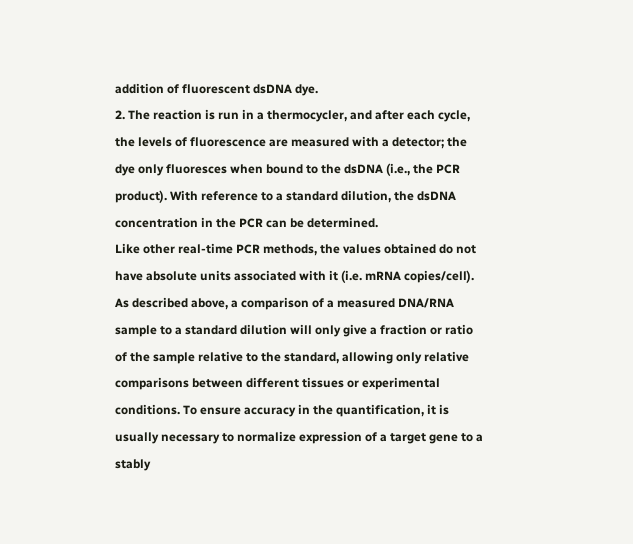addition of fluorescent dsDNA dye.
2. The reaction is run in a thermocycler, and after each cycle, the levels of fluorescence are measured with a detector; the dye only fluoresces when bound to the dsDNA (i.e., the PCR product). With reference to a standard dilution, the dsDNA concentration in the PCR can be determined.
Like other real-time PCR methods, the values obtained do not have absolute units associated with it (i.e. mRNA copies/cell). As described above, a comparison of a measured DNA/RNA sample to a standard dilution will only give a fraction or ratio of the sample relative to the standard, allowing only relative comparisons between different tissues or experimental conditions. To ensure accuracy in the quantification, it is usually necessary to normalize expression of a target gene to a stably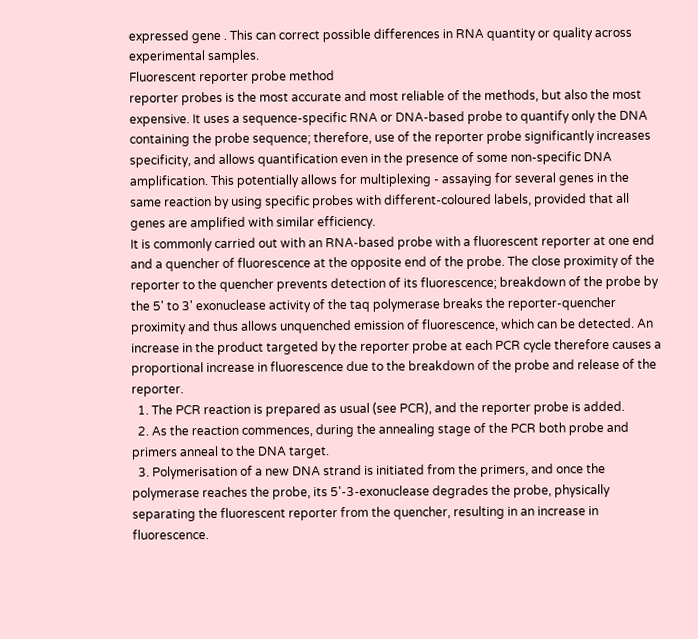expressed gene . This can correct possible differences in RNA quantity or quality across experimental samples.
Fluorescent reporter probe method
reporter probes is the most accurate and most reliable of the methods, but also the most expensive. It uses a sequence-specific RNA or DNA-based probe to quantify only the DNA containing the probe sequence; therefore, use of the reporter probe significantly increases specificity, and allows quantification even in the presence of some non-specific DNA amplification. This potentially allows for multiplexing - assaying for several genes in the same reaction by using specific probes with different-coloured labels, provided that all genes are amplified with similar efficiency.
It is commonly carried out with an RNA-based probe with a fluorescent reporter at one end and a quencher of fluorescence at the opposite end of the probe. The close proximity of the reporter to the quencher prevents detection of its fluorescence; breakdown of the probe by the 5' to 3' exonuclease activity of the taq polymerase breaks the reporter-quencher proximity and thus allows unquenched emission of fluorescence, which can be detected. An increase in the product targeted by the reporter probe at each PCR cycle therefore causes a proportional increase in fluorescence due to the breakdown of the probe and release of the reporter.
  1. The PCR reaction is prepared as usual (see PCR), and the reporter probe is added.
  2. As the reaction commences, during the annealing stage of the PCR both probe and primers anneal to the DNA target.
  3. Polymerisation of a new DNA strand is initiated from the primers, and once the polymerase reaches the probe, its 5'-3-exonuclease degrades the probe, physically separating the fluorescent reporter from the quencher, resulting in an increase in fluorescence.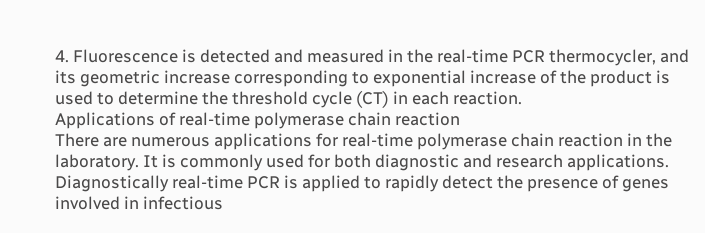4. Fluorescence is detected and measured in the real-time PCR thermocycler, and its geometric increase corresponding to exponential increase of the product is used to determine the threshold cycle (CT) in each reaction.
Applications of real-time polymerase chain reaction
There are numerous applications for real-time polymerase chain reaction in the laboratory. It is commonly used for both diagnostic and research applications.
Diagnostically real-time PCR is applied to rapidly detect the presence of genes involved in infectious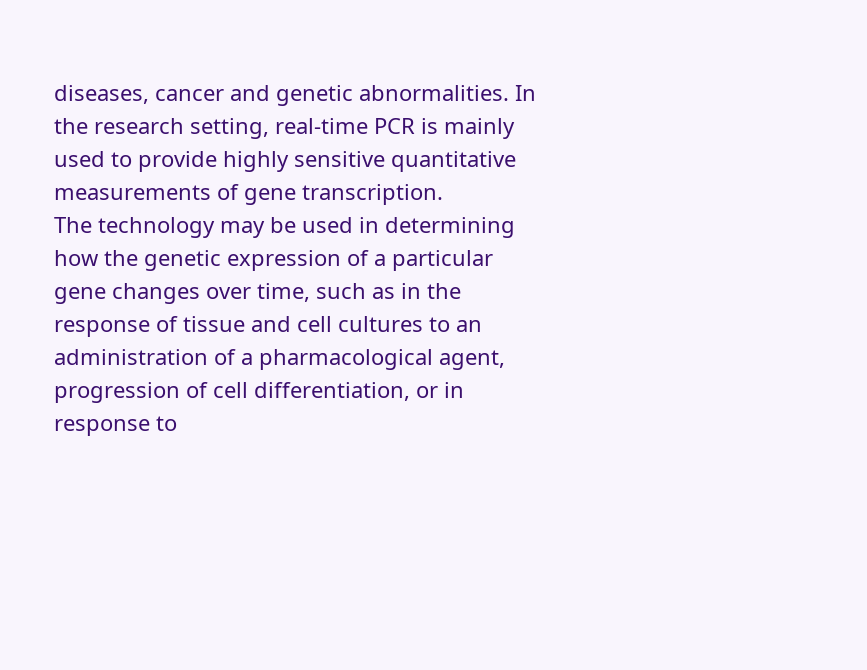diseases, cancer and genetic abnormalities. In the research setting, real-time PCR is mainly used to provide highly sensitive quantitative measurements of gene transcription.
The technology may be used in determining how the genetic expression of a particular gene changes over time, such as in the response of tissue and cell cultures to an administration of a pharmacological agent, progression of cell differentiation, or in response to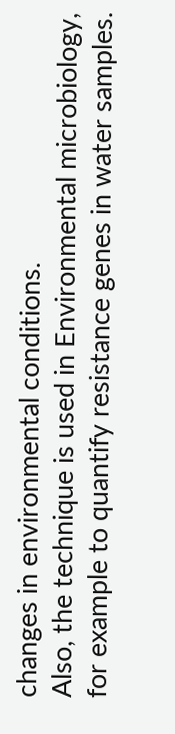changes in environmental conditions.
Also, the technique is used in Environmental microbiology, for example to quantify resistance genes in water samples.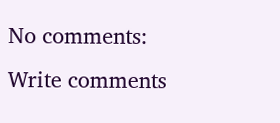No comments:
Write comments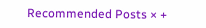Recommended Posts × +